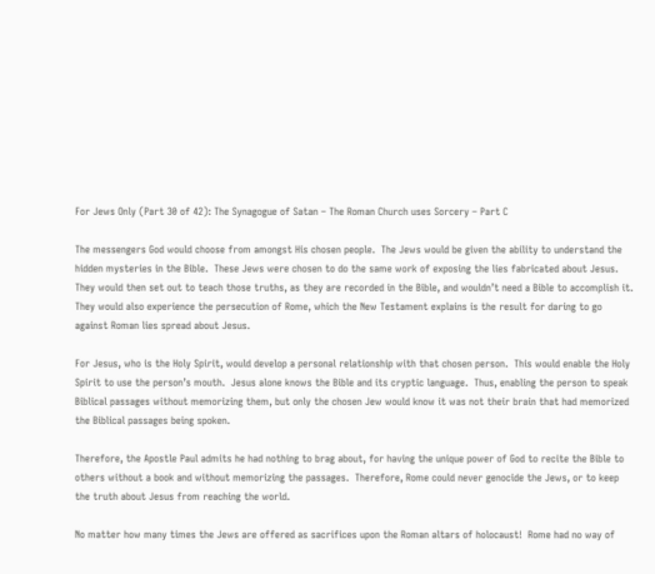For Jews Only (Part 30 of 42): The Synagogue of Satan – The Roman Church uses Sorcery – Part C

The messengers God would choose from amongst His chosen people.  The Jews would be given the ability to understand the hidden mysteries in the Bible.  These Jews were chosen to do the same work of exposing the lies fabricated about Jesus.  They would then set out to teach those truths, as they are recorded in the Bible, and wouldn’t need a Bible to accomplish it.  They would also experience the persecution of Rome, which the New Testament explains is the result for daring to go against Roman lies spread about Jesus.

For Jesus, who is the Holy Spirit, would develop a personal relationship with that chosen person.  This would enable the Holy Spirit to use the person’s mouth.  Jesus alone knows the Bible and its cryptic language.  Thus, enabling the person to speak Biblical passages without memorizing them, but only the chosen Jew would know it was not their brain that had memorized the Biblical passages being spoken.

Therefore, the Apostle Paul admits he had nothing to brag about, for having the unique power of God to recite the Bible to others without a book and without memorizing the passages.  Therefore, Rome could never genocide the Jews, or to keep the truth about Jesus from reaching the world.

No matter how many times the Jews are offered as sacrifices upon the Roman altars of holocaust!  Rome had no way of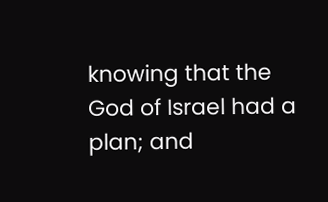knowing that the God of Israel had a plan; and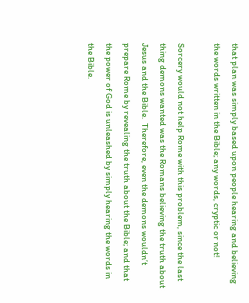that plan was simply based upon people hearing and believing the words written in the Bible; any words, cryptic or not!

Sorcery would not help Rome with this problem, since the last thing demons wanted was the Romans believing the truth about Jesus and the Bible.  Therefore, even the demons wouldn’t prepare Rome by revealing the truth about the Bible; and that the power of God is unleashed by simply hearing the words in the Bible.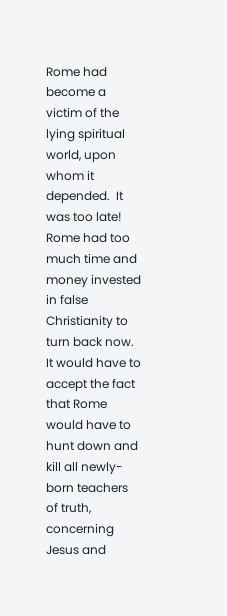Rome had become a victim of the lying spiritual world, upon whom it depended.  It was too late!  Rome had too much time and money invested in false Christianity to turn back now.  It would have to accept the fact that Rome would have to hunt down and kill all newly-born teachers of truth, concerning Jesus and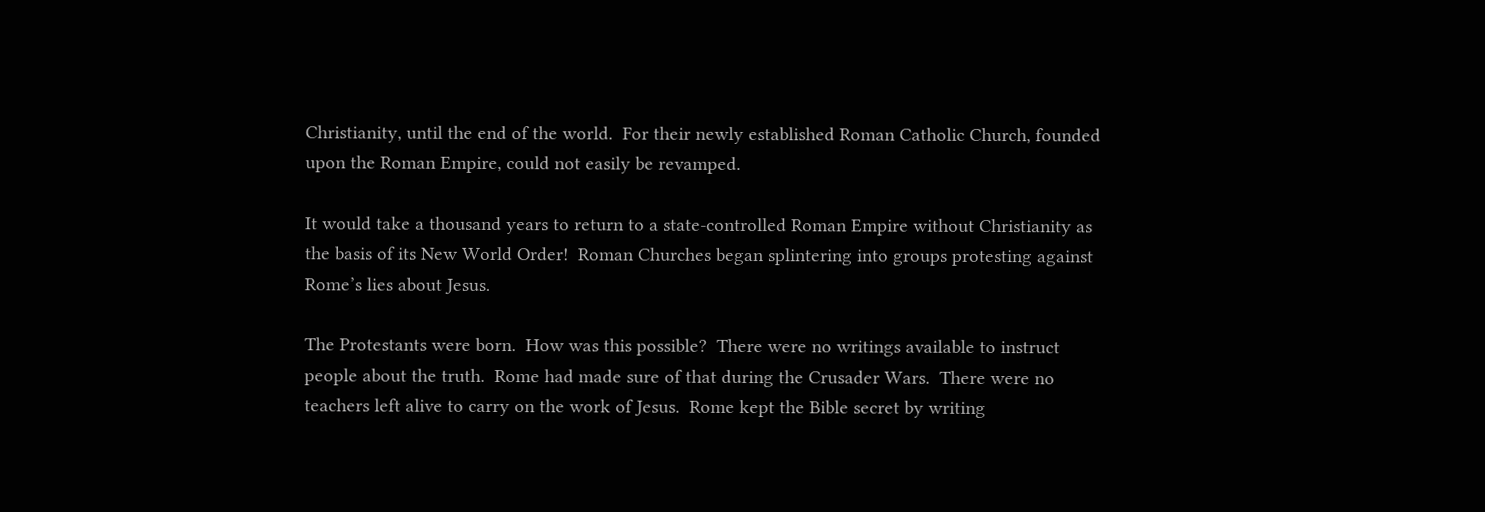Christianity, until the end of the world.  For their newly established Roman Catholic Church, founded upon the Roman Empire, could not easily be revamped.

It would take a thousand years to return to a state-controlled Roman Empire without Christianity as the basis of its New World Order!  Roman Churches began splintering into groups protesting against Rome’s lies about Jesus.

The Protestants were born.  How was this possible?  There were no writings available to instruct people about the truth.  Rome had made sure of that during the Crusader Wars.  There were no teachers left alive to carry on the work of Jesus.  Rome kept the Bible secret by writing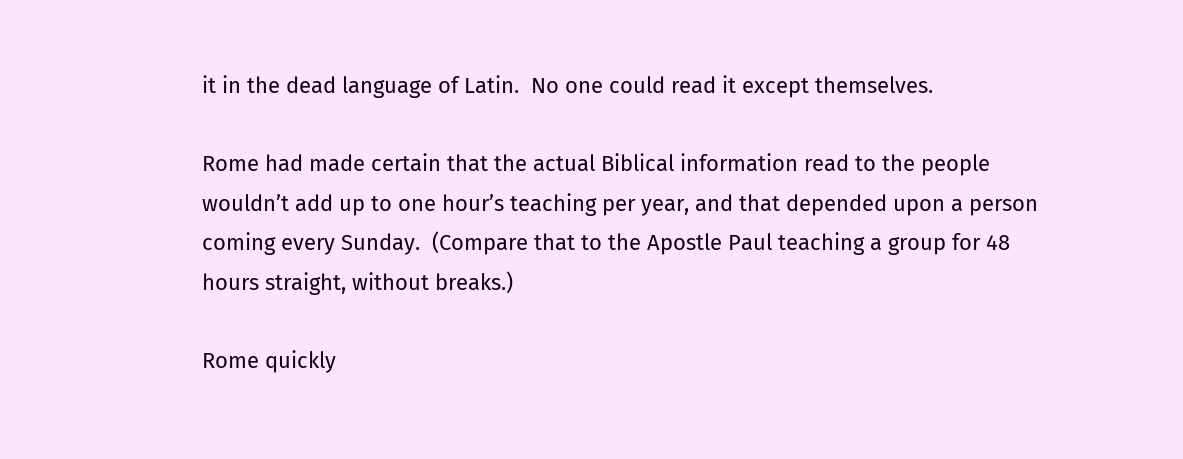it in the dead language of Latin.  No one could read it except themselves.

Rome had made certain that the actual Biblical information read to the people wouldn’t add up to one hour’s teaching per year, and that depended upon a person coming every Sunday.  (Compare that to the Apostle Paul teaching a group for 48 hours straight, without breaks.)

Rome quickly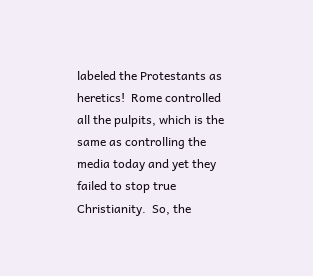labeled the Protestants as heretics!  Rome controlled all the pulpits, which is the same as controlling the media today and yet they failed to stop true Christianity.  So, the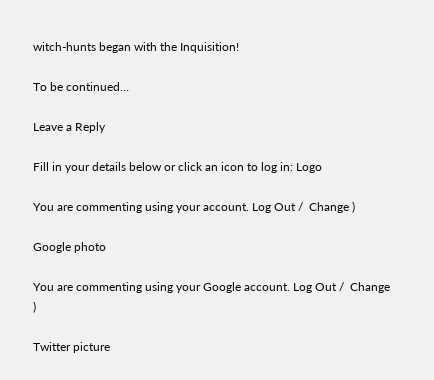witch-hunts began with the Inquisition!

To be continued…

Leave a Reply

Fill in your details below or click an icon to log in: Logo

You are commenting using your account. Log Out /  Change )

Google photo

You are commenting using your Google account. Log Out /  Change )

Twitter picture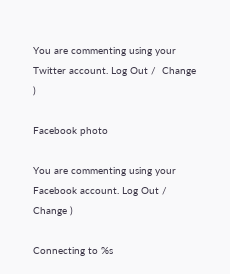You are commenting using your Twitter account. Log Out /  Change )

Facebook photo

You are commenting using your Facebook account. Log Out /  Change )

Connecting to %s